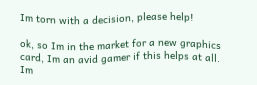Im torn with a decision, please help!

ok, so Im in the market for a new graphics card, Im an avid gamer if this helps at all. Im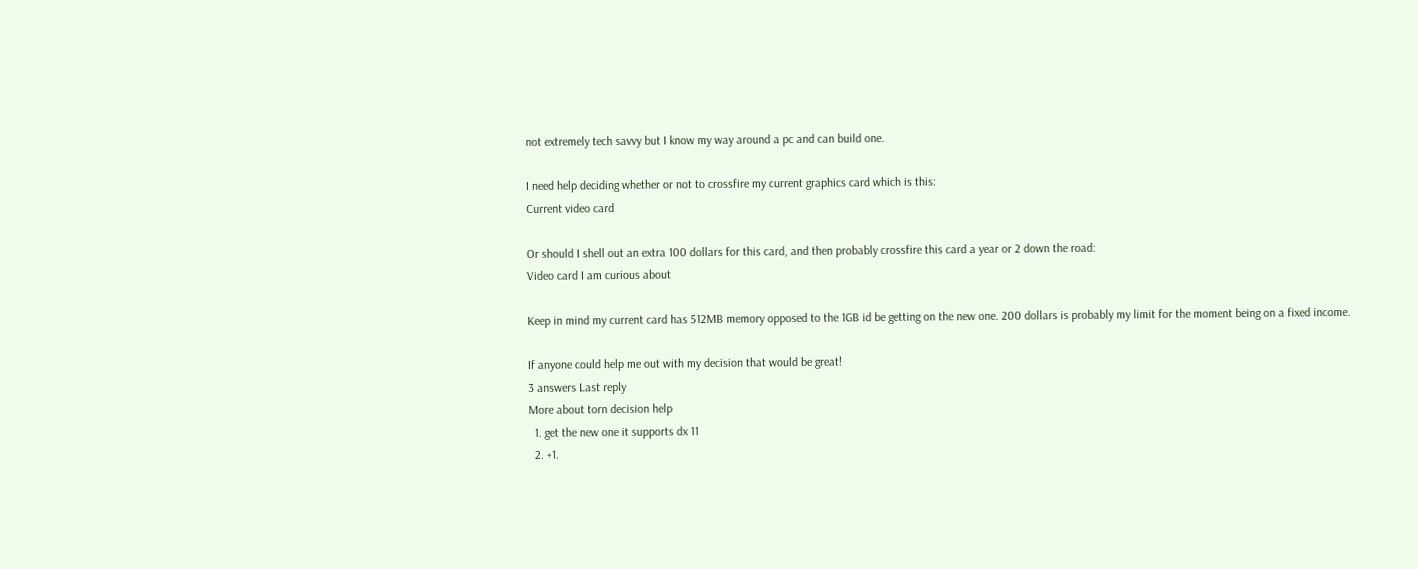not extremely tech savvy but I know my way around a pc and can build one.

I need help deciding whether or not to crossfire my current graphics card which is this:
Current video card

Or should I shell out an extra 100 dollars for this card, and then probably crossfire this card a year or 2 down the road:
Video card I am curious about

Keep in mind my current card has 512MB memory opposed to the 1GB id be getting on the new one. 200 dollars is probably my limit for the moment being on a fixed income.

If anyone could help me out with my decision that would be great!
3 answers Last reply
More about torn decision help
  1. get the new one it supports dx 11
  2. +1.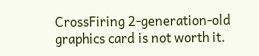CrossFiring 2-generation-old graphics card is not worth it.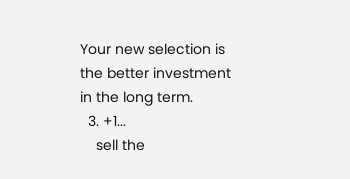Your new selection is the better investment in the long term.
  3. +1...
    sell the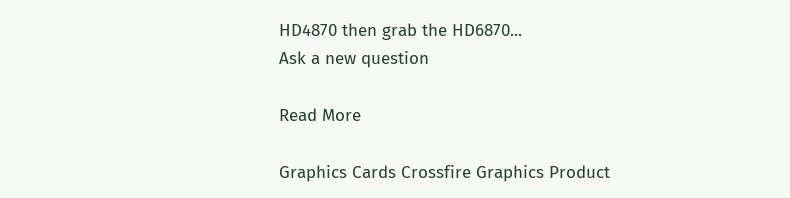HD4870 then grab the HD6870...
Ask a new question

Read More

Graphics Cards Crossfire Graphics Product